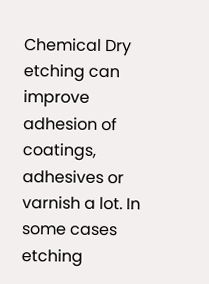Chemical Dry etching can improve adhesion of coatings, adhesives or varnish a lot. In some cases etching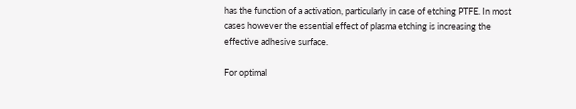has the function of a activation, particularly in case of etching PTFE. In most cases however the essential effect of plasma etching is increasing the effective adhesive surface.

For optimal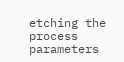etching the process parameters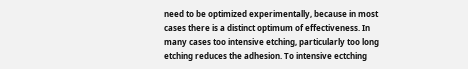need to be optimized experimentally, because in most cases there is a distinct optimum of effectiveness. In many cases too intensive etching, particularly too long etching reduces the adhesion. To intensive ectching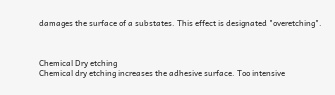damages the surface of a substates. This effect is designated "overetching".



Chemical Dry etching
Chemical dry etching increases the adhesive surface. Too intensive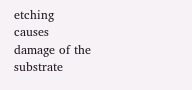etching causes damage of the substrate